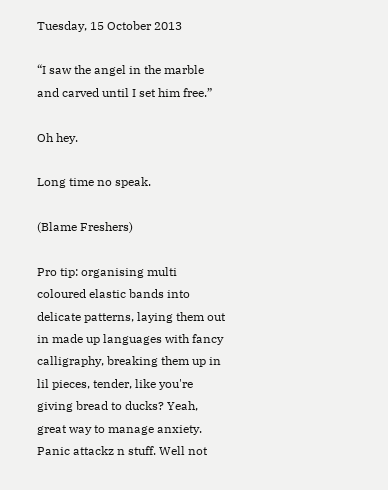Tuesday, 15 October 2013

“I saw the angel in the marble and carved until I set him free.”

Oh hey.

Long time no speak.

(Blame Freshers)

Pro tip: organising multi coloured elastic bands into delicate patterns, laying them out in made up languages with fancy calligraphy, breaking them up in lil pieces, tender, like you're giving bread to ducks? Yeah, great way to manage anxiety. Panic attackz n stuff. Well not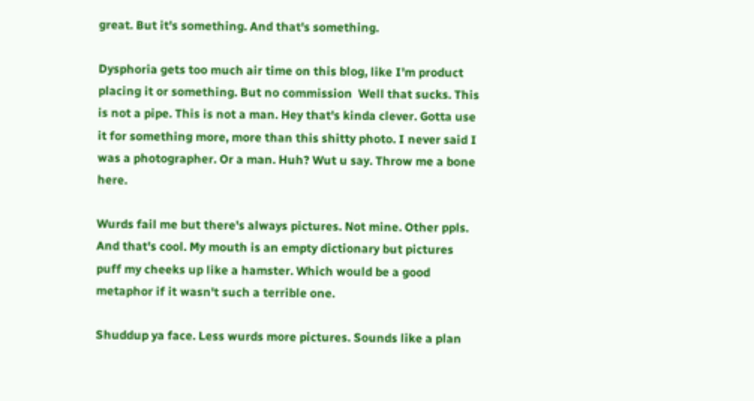great. But it's something. And that's something.

Dysphoria gets too much air time on this blog, like I'm product placing it or something. But no commission  Well that sucks. This is not a pipe. This is not a man. Hey that's kinda clever. Gotta use it for something more, more than this shitty photo. I never said I was a photographer. Or a man. Huh? Wut u say. Throw me a bone here.

Wurds fail me but there's always pictures. Not mine. Other ppls. And that's cool. My mouth is an empty dictionary but pictures puff my cheeks up like a hamster. Which would be a good metaphor if it wasn't such a terrible one.

Shuddup ya face. Less wurds more pictures. Sounds like a plan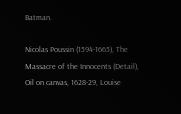Batman.

Nicolas Poussin (1594-1665), The Massacre of the Innocents (Detail), Oil on canvas, 1628-29, Louise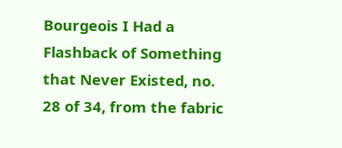Bourgeois I Had a Flashback of Something that Never Existed, no. 28 of 34, from the fabric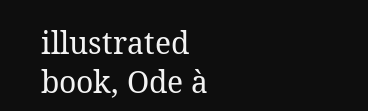illustrated book, Ode à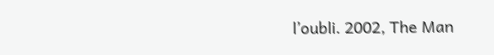l’oubli. 2002, The Man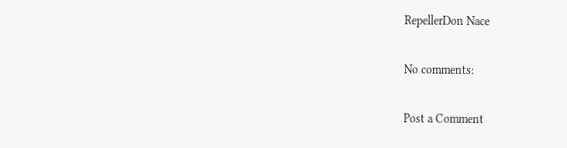RepellerDon Nace

No comments:

Post a Comment